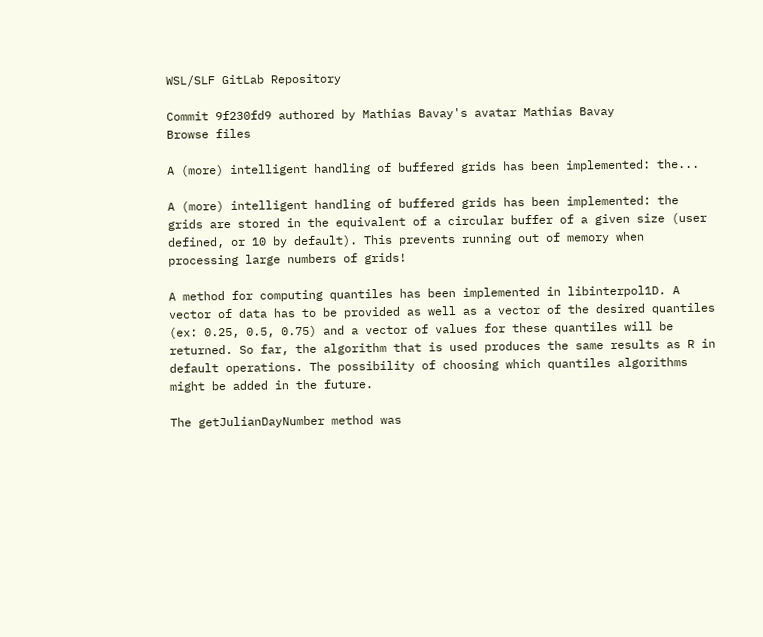WSL/SLF GitLab Repository

Commit 9f230fd9 authored by Mathias Bavay's avatar Mathias Bavay
Browse files

A (more) intelligent handling of buffered grids has been implemented: the...

A (more) intelligent handling of buffered grids has been implemented: the grids are stored in the equivalent of a circular buffer of a given size (user defined, or 10 by default). This prevents running out of memory when processing large numbers of grids!

A method for computing quantiles has been implemented in libinterpol1D. A vector of data has to be provided as well as a vector of the desired quantiles (ex: 0.25, 0.5, 0.75) and a vector of values for these quantiles will be returned. So far, the algorithm that is used produces the same results as R in default operations. The possibility of choosing which quantiles algorithms might be added in the future.

The getJulianDayNumber method was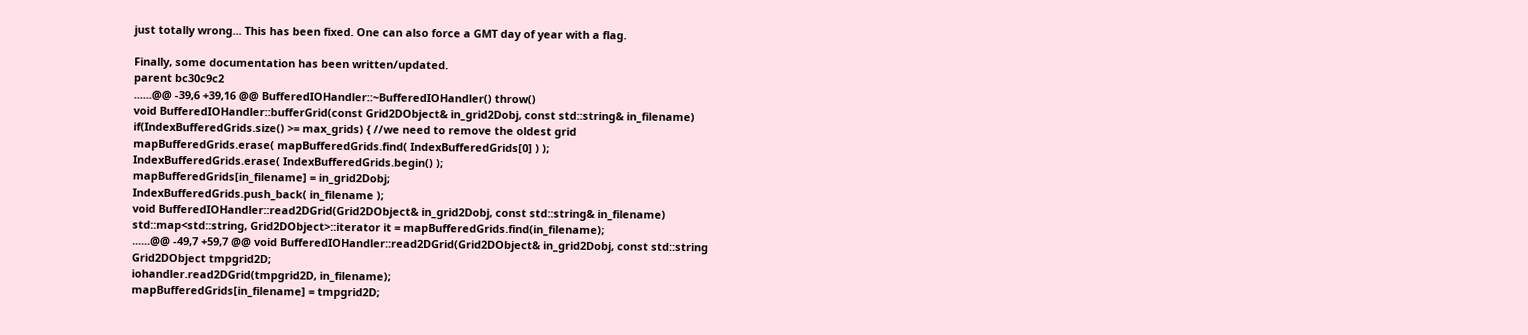just totally wrong... This has been fixed. One can also force a GMT day of year with a flag.

Finally, some documentation has been written/updated.
parent bc30c9c2
......@@ -39,6 +39,16 @@ BufferedIOHandler::~BufferedIOHandler() throw()
void BufferedIOHandler::bufferGrid(const Grid2DObject& in_grid2Dobj, const std::string& in_filename)
if(IndexBufferedGrids.size() >= max_grids) { //we need to remove the oldest grid
mapBufferedGrids.erase( mapBufferedGrids.find( IndexBufferedGrids[0] ) );
IndexBufferedGrids.erase( IndexBufferedGrids.begin() );
mapBufferedGrids[in_filename] = in_grid2Dobj;
IndexBufferedGrids.push_back( in_filename );
void BufferedIOHandler::read2DGrid(Grid2DObject& in_grid2Dobj, const std::string& in_filename)
std::map<std::string, Grid2DObject>::iterator it = mapBufferedGrids.find(in_filename);
......@@ -49,7 +59,7 @@ void BufferedIOHandler::read2DGrid(Grid2DObject& in_grid2Dobj, const std::string
Grid2DObject tmpgrid2D;
iohandler.read2DGrid(tmpgrid2D, in_filename);
mapBufferedGrids[in_filename] = tmpgrid2D;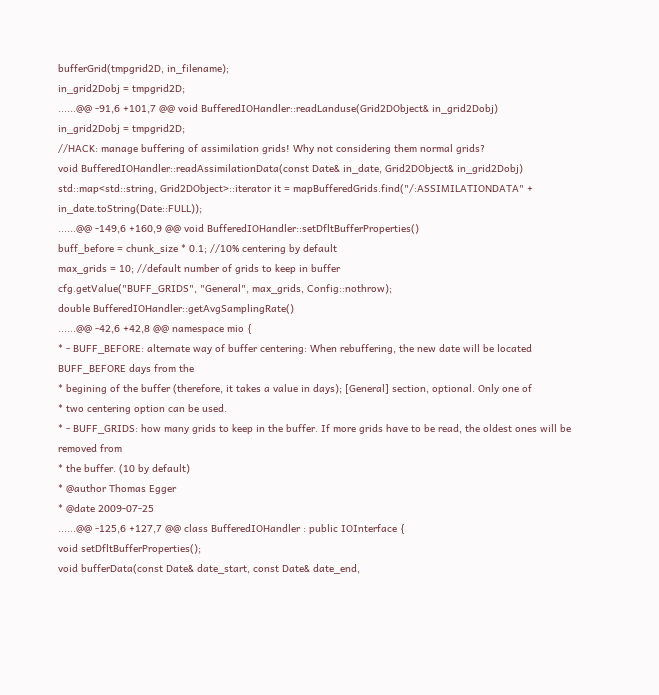bufferGrid(tmpgrid2D, in_filename);
in_grid2Dobj = tmpgrid2D;
......@@ -91,6 +101,7 @@ void BufferedIOHandler::readLanduse(Grid2DObject& in_grid2Dobj)
in_grid2Dobj = tmpgrid2D;
//HACK: manage buffering of assimilation grids! Why not considering them normal grids?
void BufferedIOHandler::readAssimilationData(const Date& in_date, Grid2DObject& in_grid2Dobj)
std::map<std::string, Grid2DObject>::iterator it = mapBufferedGrids.find("/:ASSIMILATIONDATA" + in_date.toString(Date::FULL));
......@@ -149,6 +160,9 @@ void BufferedIOHandler::setDfltBufferProperties()
buff_before = chunk_size * 0.1; //10% centering by default
max_grids = 10; //default number of grids to keep in buffer
cfg.getValue("BUFF_GRIDS", "General", max_grids, Config::nothrow);
double BufferedIOHandler::getAvgSamplingRate()
......@@ -42,6 +42,8 @@ namespace mio {
* - BUFF_BEFORE: alternate way of buffer centering: When rebuffering, the new date will be located BUFF_BEFORE days from the
* begining of the buffer (therefore, it takes a value in days); [General] section, optional. Only one of
* two centering option can be used.
* - BUFF_GRIDS: how many grids to keep in the buffer. If more grids have to be read, the oldest ones will be removed from
* the buffer. (10 by default)
* @author Thomas Egger
* @date 2009-07-25
......@@ -125,6 +127,7 @@ class BufferedIOHandler : public IOInterface {
void setDfltBufferProperties();
void bufferData(const Date& date_start, const Date& date_end,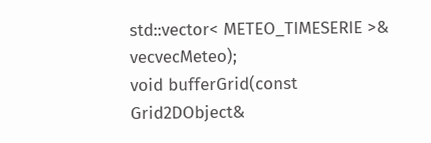std::vector< METEO_TIMESERIE >& vecvecMeteo);
void bufferGrid(const Grid2DObject&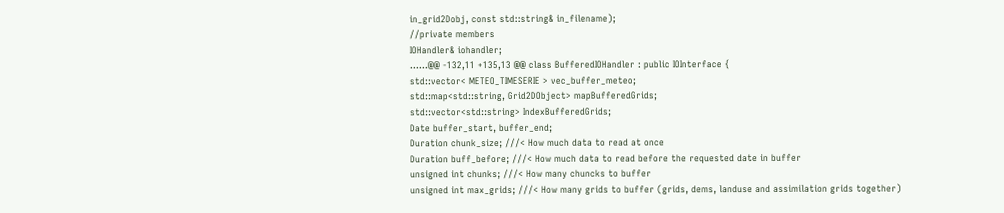in_grid2Dobj, const std::string& in_filename);
//private members
IOHandler& iohandler;
......@@ -132,11 +135,13 @@ class BufferedIOHandler : public IOInterface {
std::vector< METEO_TIMESERIE > vec_buffer_meteo;
std::map<std::string, Grid2DObject> mapBufferedGrids;
std::vector<std::string> IndexBufferedGrids;
Date buffer_start, buffer_end;
Duration chunk_size; ///< How much data to read at once
Duration buff_before; ///< How much data to read before the requested date in buffer
unsigned int chunks; ///< How many chuncks to buffer
unsigned int max_grids; ///< How many grids to buffer (grids, dems, landuse and assimilation grids together)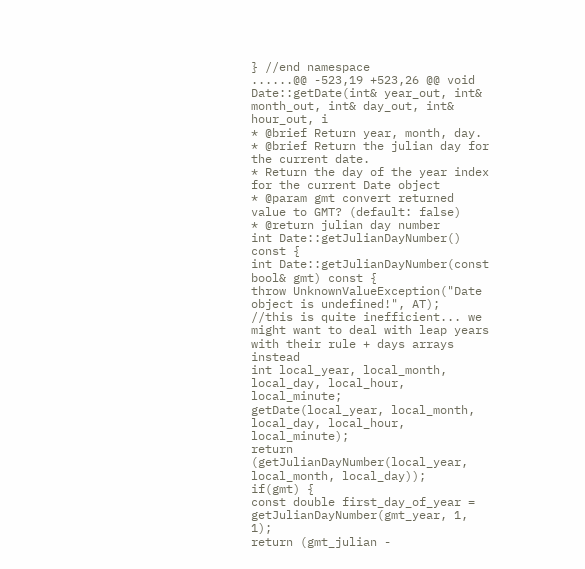} //end namespace
......@@ -523,19 +523,26 @@ void Date::getDate(int& year_out, int& month_out, int& day_out, int& hour_out, i
* @brief Return year, month, day.
* @brief Return the julian day for the current date.
* Return the day of the year index for the current Date object
* @param gmt convert returned value to GMT? (default: false)
* @return julian day number
int Date::getJulianDayNumber() const {
int Date::getJulianDayNumber(const bool& gmt) const {
throw UnknownValueException("Date object is undefined!", AT);
//this is quite inefficient... we might want to deal with leap years with their rule + days arrays instead
int local_year, local_month, local_day, local_hour, local_minute;
getDate(local_year, local_month, local_day, local_hour, local_minute);
return (getJulianDayNumber(local_year, local_month, local_day));
if(gmt) {
const double first_day_of_year = getJulianDayNumber(gmt_year, 1, 1);
return (gmt_julian -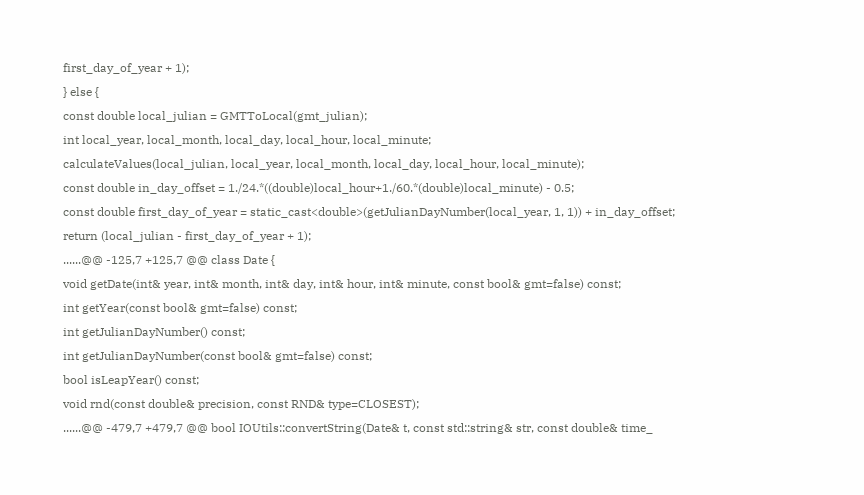first_day_of_year + 1);
} else {
const double local_julian = GMTToLocal(gmt_julian);
int local_year, local_month, local_day, local_hour, local_minute;
calculateValues(local_julian, local_year, local_month, local_day, local_hour, local_minute);
const double in_day_offset = 1./24.*((double)local_hour+1./60.*(double)local_minute) - 0.5;
const double first_day_of_year = static_cast<double>(getJulianDayNumber(local_year, 1, 1)) + in_day_offset;
return (local_julian - first_day_of_year + 1);
......@@ -125,7 +125,7 @@ class Date {
void getDate(int& year, int& month, int& day, int& hour, int& minute, const bool& gmt=false) const;
int getYear(const bool& gmt=false) const;
int getJulianDayNumber() const;
int getJulianDayNumber(const bool& gmt=false) const;
bool isLeapYear() const;
void rnd(const double& precision, const RND& type=CLOSEST);
......@@ -479,7 +479,7 @@ bool IOUtils::convertString(Date& t, const std::string& str, const double& time_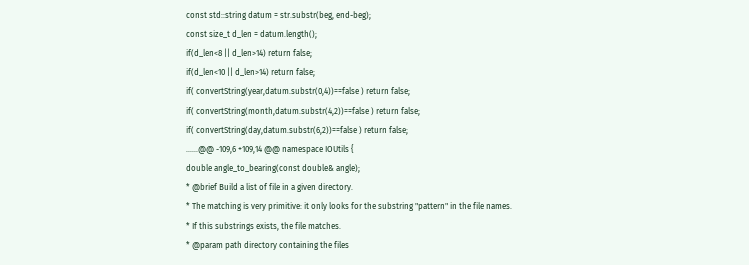const std::string datum = str.substr(beg, end-beg);
const size_t d_len = datum.length();
if(d_len<8 || d_len>14) return false;
if(d_len<10 || d_len>14) return false;
if( convertString(year,datum.substr(0,4))==false ) return false;
if( convertString(month,datum.substr(4,2))==false ) return false;
if( convertString(day,datum.substr(6,2))==false ) return false;
......@@ -109,6 +109,14 @@ namespace IOUtils {
double angle_to_bearing(const double& angle);
* @brief Build a list of file in a given directory.
* The matching is very primitive: it only looks for the substring "pattern" in the file names.
* If this substrings exists, the file matches.
* @param path directory containing the files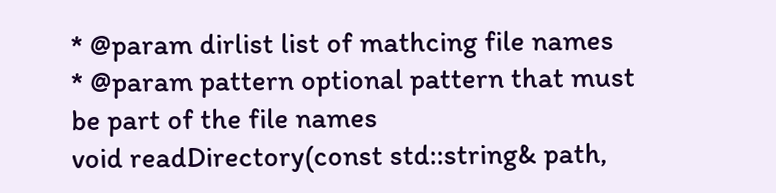* @param dirlist list of mathcing file names
* @param pattern optional pattern that must be part of the file names
void readDirectory(const std::string& path,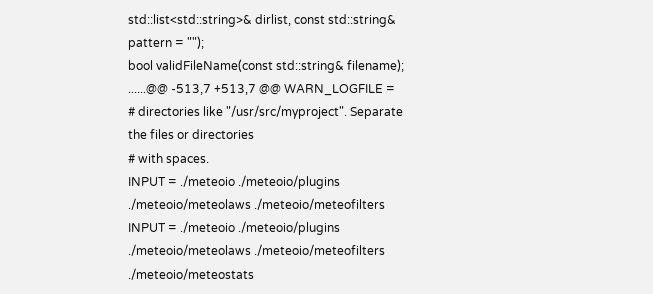std::list<std::string>& dirlist, const std::string& pattern = "");
bool validFileName(const std::string& filename);
......@@ -513,7 +513,7 @@ WARN_LOGFILE =
# directories like "/usr/src/myproject". Separate the files or directories
# with spaces.
INPUT = ./meteoio ./meteoio/plugins ./meteoio/meteolaws ./meteoio/meteofilters
INPUT = ./meteoio ./meteoio/plugins ./meteoio/meteolaws ./meteoio/meteofilters ./meteoio/meteostats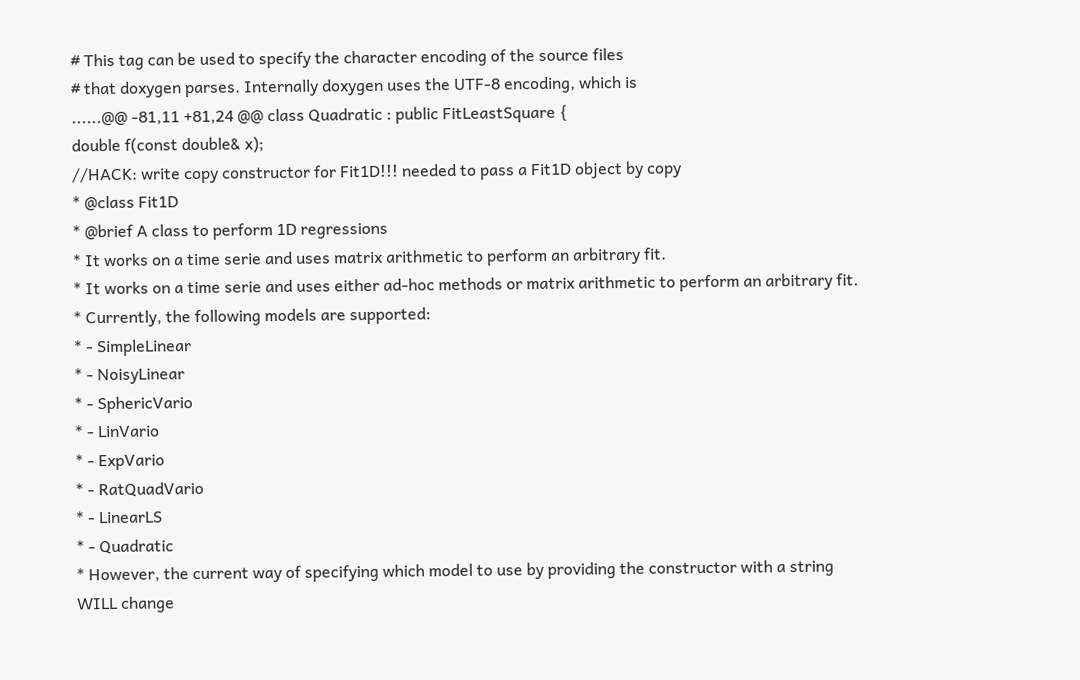# This tag can be used to specify the character encoding of the source files
# that doxygen parses. Internally doxygen uses the UTF-8 encoding, which is
......@@ -81,11 +81,24 @@ class Quadratic : public FitLeastSquare {
double f(const double& x);
//HACK: write copy constructor for Fit1D!!! needed to pass a Fit1D object by copy
* @class Fit1D
* @brief A class to perform 1D regressions
* It works on a time serie and uses matrix arithmetic to perform an arbitrary fit.
* It works on a time serie and uses either ad-hoc methods or matrix arithmetic to perform an arbitrary fit.
* Currently, the following models are supported:
* - SimpleLinear
* - NoisyLinear
* - SphericVario
* - LinVario
* - ExpVario
* - RatQuadVario
* - LinearLS
* - Quadratic
* However, the current way of specifying which model to use by providing the constructor with a string WILL change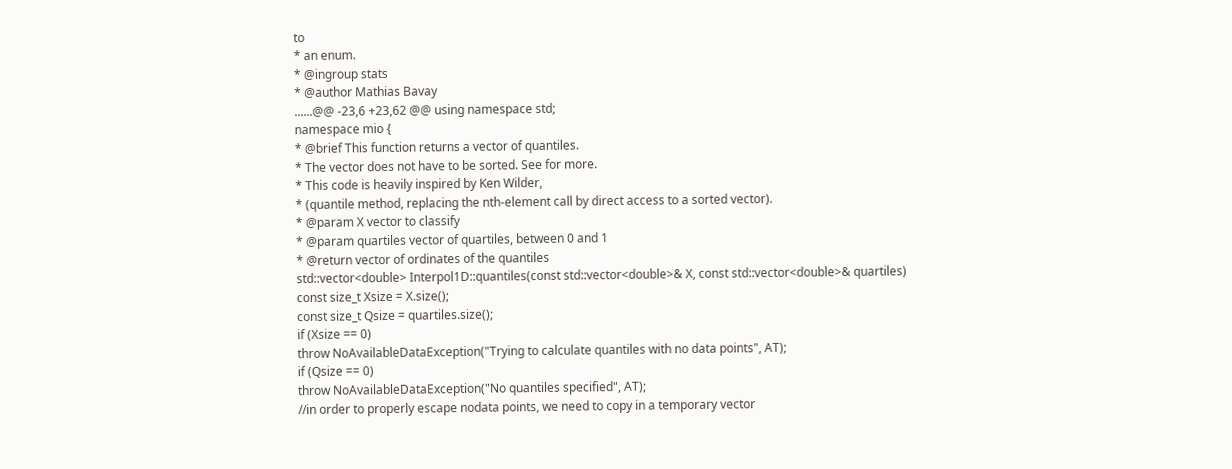to
* an enum.
* @ingroup stats
* @author Mathias Bavay
......@@ -23,6 +23,62 @@ using namespace std;
namespace mio {
* @brief This function returns a vector of quantiles.
* The vector does not have to be sorted. See for more.
* This code is heavily inspired by Ken Wilder,
* (quantile method, replacing the nth-element call by direct access to a sorted vector).
* @param X vector to classify
* @param quartiles vector of quartiles, between 0 and 1
* @return vector of ordinates of the quantiles
std::vector<double> Interpol1D::quantiles(const std::vector<double>& X, const std::vector<double>& quartiles)
const size_t Xsize = X.size();
const size_t Qsize = quartiles.size();
if (Xsize == 0)
throw NoAvailableDataException("Trying to calculate quantiles with no data points", AT);
if (Qsize == 0)
throw NoAvailableDataException("No quantiles specified", AT);
//in order to properly escape nodata points, we need to copy in a temporary vector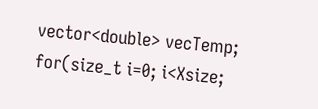vector<double> vecTemp;
for(size_t i=0; i<Xsize;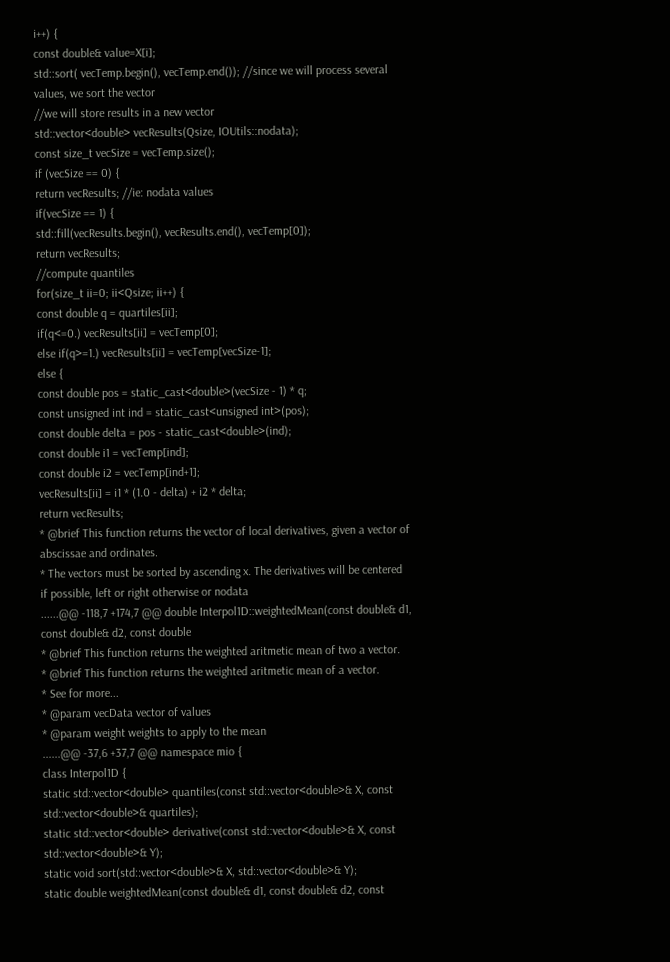i++) {
const double& value=X[i];
std::sort( vecTemp.begin(), vecTemp.end()); //since we will process several values, we sort the vector
//we will store results in a new vector
std::vector<double> vecResults(Qsize, IOUtils::nodata);
const size_t vecSize = vecTemp.size();
if (vecSize == 0) {
return vecResults; //ie: nodata values
if(vecSize == 1) {
std::fill(vecResults.begin(), vecResults.end(), vecTemp[0]);
return vecResults;
//compute quantiles
for(size_t ii=0; ii<Qsize; ii++) {
const double q = quartiles[ii];
if(q<=0.) vecResults[ii] = vecTemp[0];
else if(q>=1.) vecResults[ii] = vecTemp[vecSize-1];
else {
const double pos = static_cast<double>(vecSize - 1) * q;
const unsigned int ind = static_cast<unsigned int>(pos);
const double delta = pos - static_cast<double>(ind);
const double i1 = vecTemp[ind];
const double i2 = vecTemp[ind+1];
vecResults[ii] = i1 * (1.0 - delta) + i2 * delta;
return vecResults;
* @brief This function returns the vector of local derivatives, given a vector of abscissae and ordinates.
* The vectors must be sorted by ascending x. The derivatives will be centered if possible, left or right otherwise or nodata
......@@ -118,7 +174,7 @@ double Interpol1D::weightedMean(const double& d1, const double& d2, const double
* @brief This function returns the weighted aritmetic mean of two a vector.
* @brief This function returns the weighted aritmetic mean of a vector.
* See for more...
* @param vecData vector of values
* @param weight weights to apply to the mean
......@@ -37,6 +37,7 @@ namespace mio {
class Interpol1D {
static std::vector<double> quantiles(const std::vector<double>& X, const std::vector<double>& quartiles);
static std::vector<double> derivative(const std::vector<double>& X, const std::vector<double>& Y);
static void sort(std::vector<double>& X, std::vector<double>& Y);
static double weightedMean(const double& d1, const double& d2, const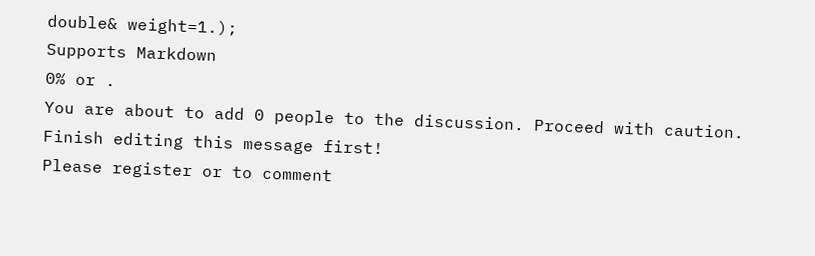double& weight=1.);
Supports Markdown
0% or .
You are about to add 0 people to the discussion. Proceed with caution.
Finish editing this message first!
Please register or to comment